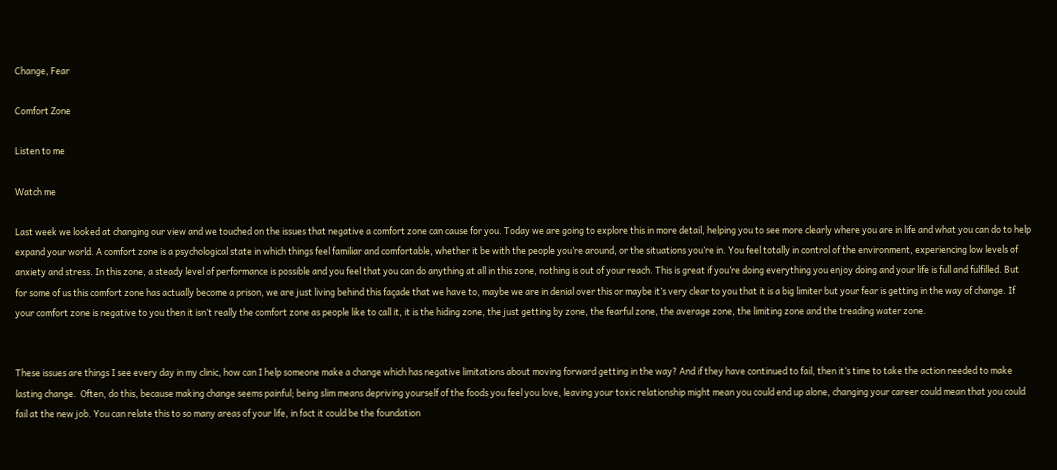Change, Fear

Comfort Zone

Listen to me

Watch me

Last week we looked at changing our view and we touched on the issues that negative a comfort zone can cause for you. Today we are going to explore this in more detail, helping you to see more clearly where you are in life and what you can do to help expand your world. A comfort zone is a psychological state in which things feel familiar and comfortable, whether it be with the people you’re around, or the situations you’re in. You feel totally in control of the environment, experiencing low levels of anxiety and stress. In this zone, a steady level of performance is possible and you feel that you can do anything at all in this zone, nothing is out of your reach. This is great if you’re doing everything you enjoy doing and your life is full and fulfilled. But for some of us this comfort zone has actually become a prison, we are just living behind this façade that we have to, maybe we are in denial over this or maybe it’s very clear to you that it is a big limiter but your fear is getting in the way of change. If your comfort zone is negative to you then it isn’t really the comfort zone as people like to call it, it is the hiding zone, the just getting by zone, the fearful zone, the average zone, the limiting zone and the treading water zone.


These issues are things I see every day in my clinic, how can I help someone make a change which has negative limitations about moving forward getting in the way? And if they have continued to fail, then it’s time to take the action needed to make lasting change.  Often, do this, because making change seems painful; being slim means depriving yourself of the foods you feel you love, leaving your toxic relationship might mean you could end up alone, changing your career could mean that you could fail at the new job. You can relate this to so many areas of your life, in fact it could be the foundation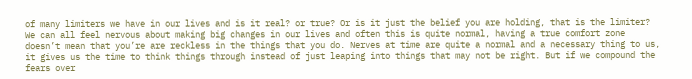of many limiters we have in our lives and is it real? or true? Or is it just the belief you are holding, that is the limiter? We can all feel nervous about making big changes in our lives and often this is quite normal, having a true comfort zone doesn’t mean that you’re are reckless in the things that you do. Nerves at time are quite a normal and a necessary thing to us, it gives us the time to think things through instead of just leaping into things that may not be right. But if we compound the fears over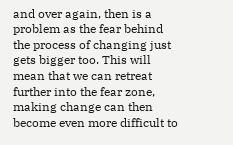and over again, then is a problem as the fear behind the process of changing just gets bigger too. This will mean that we can retreat further into the fear zone, making change can then become even more difficult to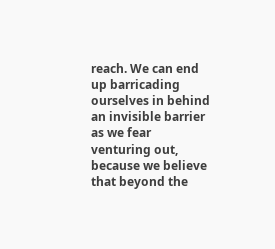reach. We can end up barricading ourselves in behind an invisible barrier as we fear venturing out, because we believe that beyond the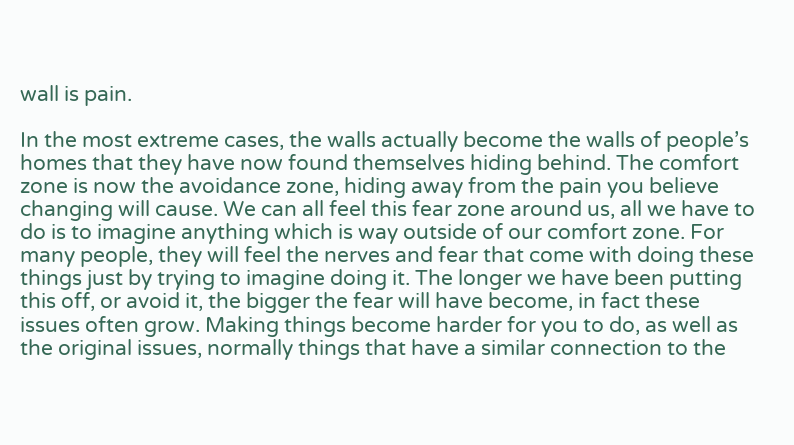wall is pain.

In the most extreme cases, the walls actually become the walls of people’s homes that they have now found themselves hiding behind. The comfort zone is now the avoidance zone, hiding away from the pain you believe changing will cause. We can all feel this fear zone around us, all we have to do is to imagine anything which is way outside of our comfort zone. For many people, they will feel the nerves and fear that come with doing these things just by trying to imagine doing it. The longer we have been putting this off, or avoid it, the bigger the fear will have become, in fact these issues often grow. Making things become harder for you to do, as well as the original issues, normally things that have a similar connection to the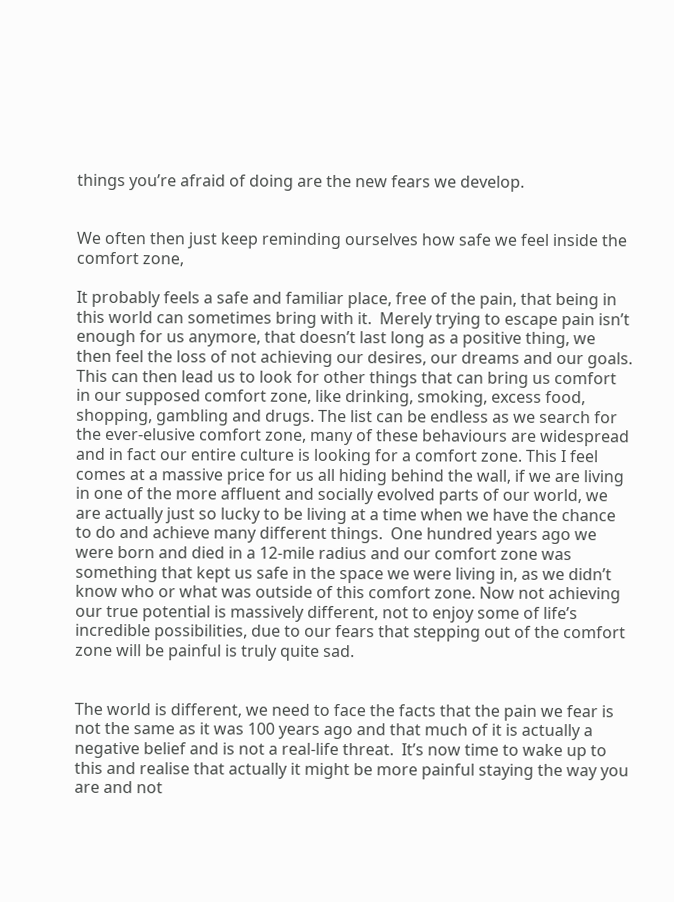things you’re afraid of doing are the new fears we develop.


We often then just keep reminding ourselves how safe we feel inside the comfort zone,

It probably feels a safe and familiar place, free of the pain, that being in this world can sometimes bring with it.  Merely trying to escape pain isn’t enough for us anymore, that doesn’t last long as a positive thing, we then feel the loss of not achieving our desires, our dreams and our goals. This can then lead us to look for other things that can bring us comfort in our supposed comfort zone, like drinking, smoking, excess food, shopping, gambling and drugs. The list can be endless as we search for the ever-elusive comfort zone, many of these behaviours are widespread and in fact our entire culture is looking for a comfort zone. This I feel comes at a massive price for us all hiding behind the wall, if we are living in one of the more affluent and socially evolved parts of our world, we are actually just so lucky to be living at a time when we have the chance to do and achieve many different things.  One hundred years ago we were born and died in a 12-mile radius and our comfort zone was something that kept us safe in the space we were living in, as we didn’t know who or what was outside of this comfort zone. Now not achieving our true potential is massively different, not to enjoy some of life’s incredible possibilities, due to our fears that stepping out of the comfort zone will be painful is truly quite sad.


The world is different, we need to face the facts that the pain we fear is not the same as it was 100 years ago and that much of it is actually a negative belief and is not a real-life threat.  It’s now time to wake up to this and realise that actually it might be more painful staying the way you are and not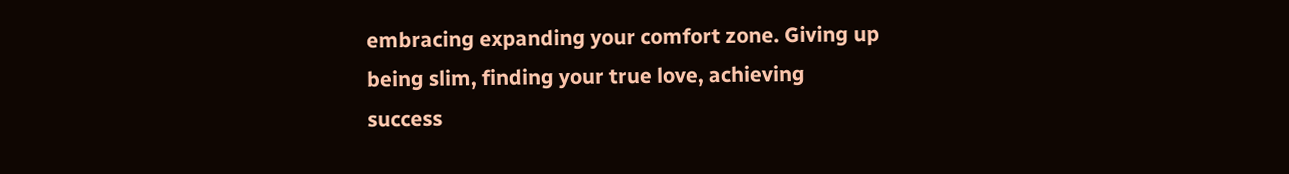embracing expanding your comfort zone. Giving up being slim, finding your true love, achieving success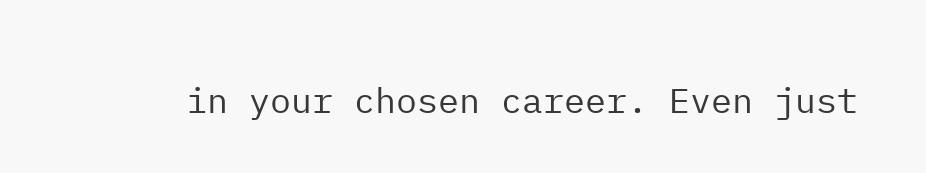in your chosen career. Even just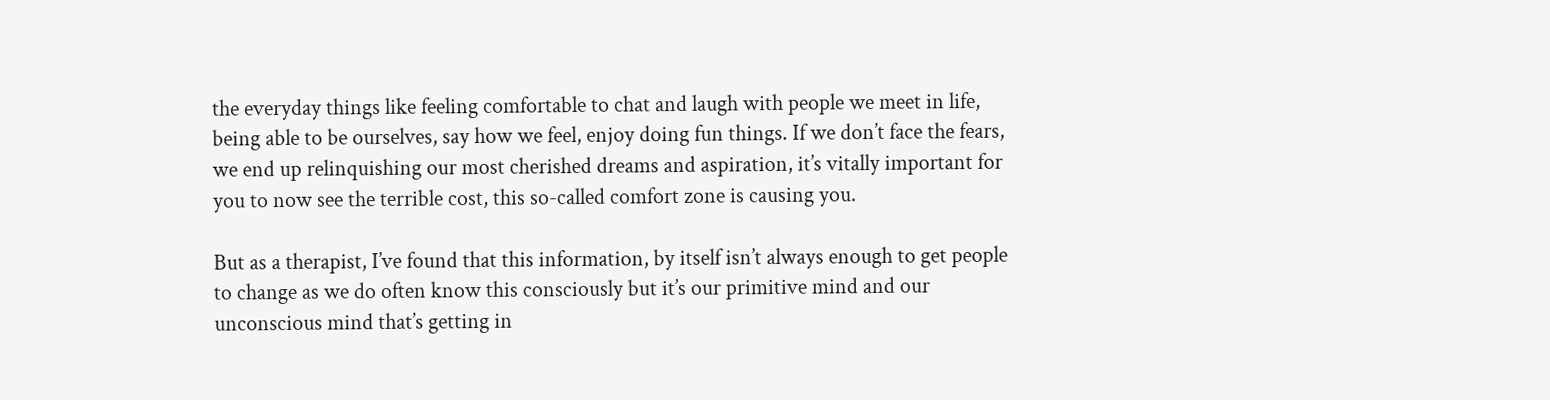the everyday things like feeling comfortable to chat and laugh with people we meet in life, being able to be ourselves, say how we feel, enjoy doing fun things. If we don’t face the fears, we end up relinquishing our most cherished dreams and aspiration, it’s vitally important for you to now see the terrible cost, this so-called comfort zone is causing you.

But as a therapist, I’ve found that this information, by itself isn’t always enough to get people to change as we do often know this consciously but it’s our primitive mind and our unconscious mind that’s getting in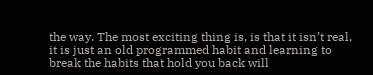the way. The most exciting thing is, is that it isn’t real, it is just an old programmed habit and learning to break the habits that hold you back will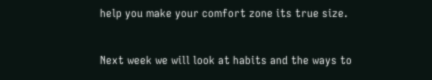help you make your comfort zone its true size.

Next week we will look at habits and the ways to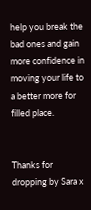help you break the bad ones and gain more confidence in moving your life to a better more for filled place.


Thanks for dropping by Sara x